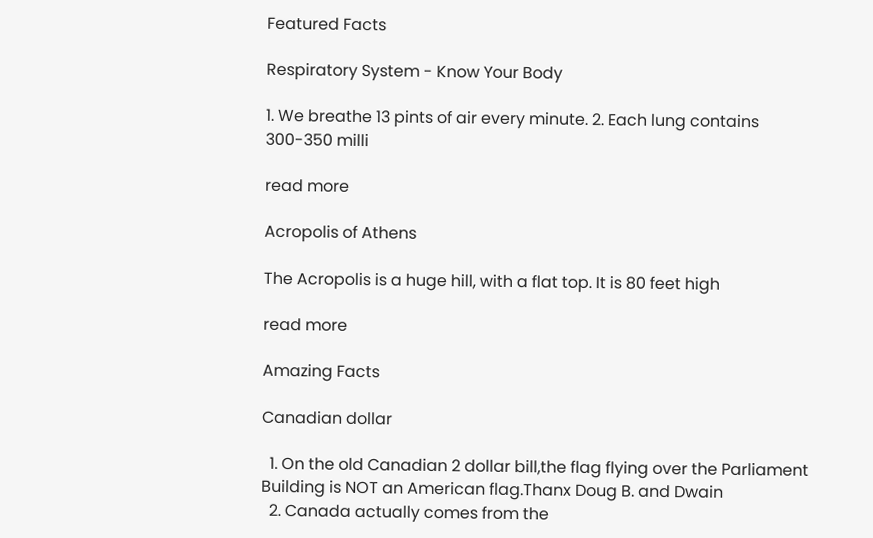Featured Facts

Respiratory System - Know Your Body

1. We breathe 13 pints of air every minute. 2. Each lung contains 300-350 milli

read more

Acropolis of Athens

The Acropolis is a huge hill, with a flat top. It is 80 feet high

read more

Amazing Facts

Canadian dollar

  1. On the old Canadian 2 dollar bill,the flag flying over the Parliament Building is NOT an American flag.Thanx Doug B. and Dwain
  2. Canada actually comes from the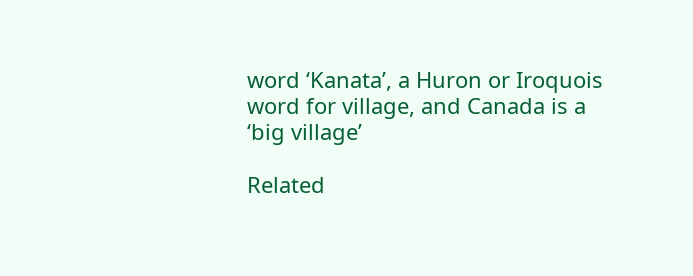word ‘Kanata’, a Huron or Iroquois word for village, and Canada is a ‘big village’

Related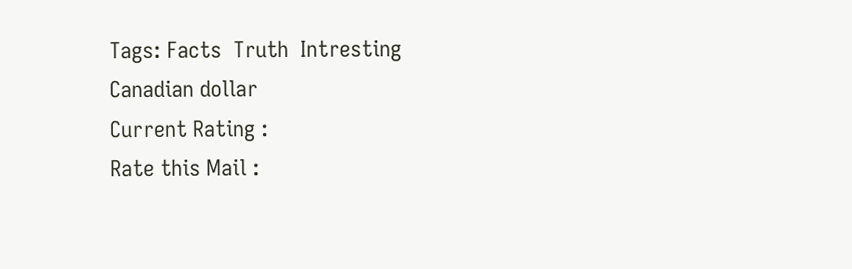Tags: Facts  Truth  Intresting  Canadian dollar
Current Rating :
Rate this Mail :